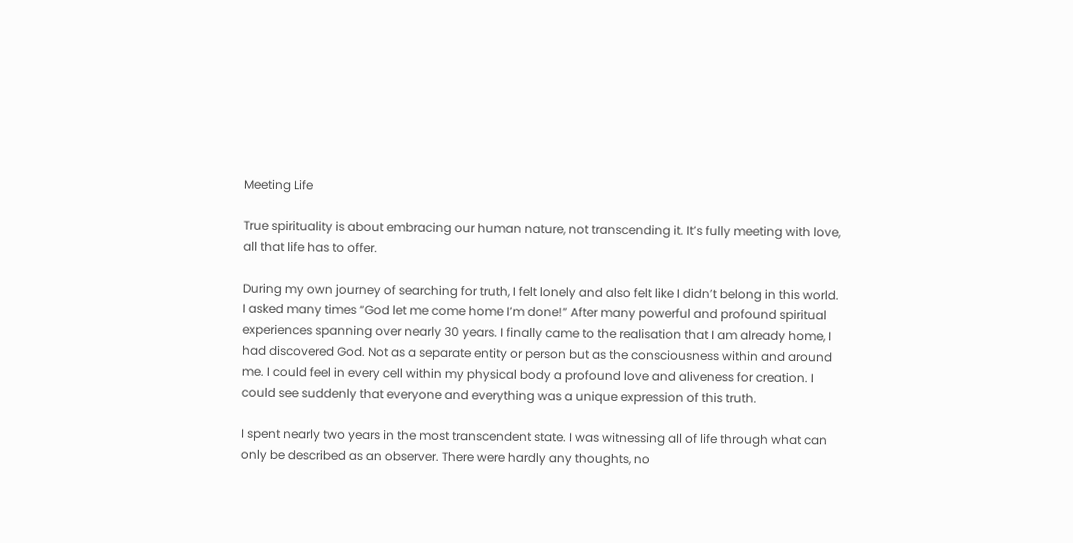Meeting Life

True spirituality is about embracing our human nature, not transcending it. It’s fully meeting with love, all that life has to offer.

During my own journey of searching for truth, I felt lonely and also felt like I didn’t belong in this world. I asked many times “God let me come home I’m done!” After many powerful and profound spiritual experiences spanning over nearly 30 years. I finally came to the realisation that I am already home, I had discovered God. Not as a separate entity or person but as the consciousness within and around me. I could feel in every cell within my physical body a profound love and aliveness for creation. I could see suddenly that everyone and everything was a unique expression of this truth.

I spent nearly two years in the most transcendent state. I was witnessing all of life through what can only be described as an observer. There were hardly any thoughts, no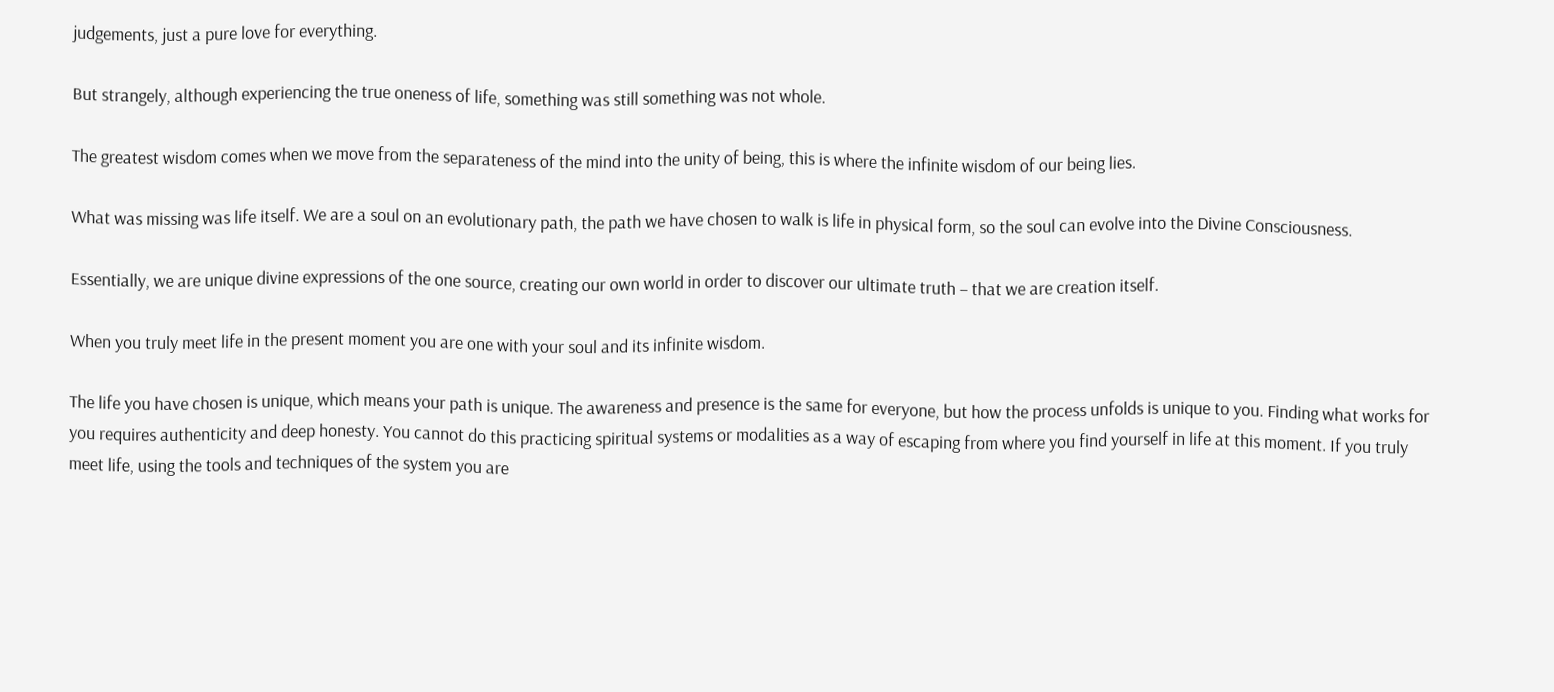judgements, just a pure love for everything.

But strangely, although experiencing the true oneness of life, something was still something was not whole.

The greatest wisdom comes when we move from the separateness of the mind into the unity of being, this is where the infinite wisdom of our being lies.

What was missing was life itself. We are a soul on an evolutionary path, the path we have chosen to walk is life in physical form, so the soul can evolve into the Divine Consciousness.

Essentially, we are unique divine expressions of the one source, creating our own world in order to discover our ultimate truth – that we are creation itself.

When you truly meet life in the present moment you are one with your soul and its infinite wisdom.

The life you have chosen is unique, which means your path is unique. The awareness and presence is the same for everyone, but how the process unfolds is unique to you. Finding what works for you requires authenticity and deep honesty. You cannot do this practicing spiritual systems or modalities as a way of escaping from where you find yourself in life at this moment. If you truly meet life, using the tools and techniques of the system you are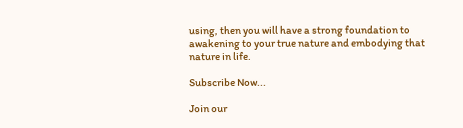using, then you will have a strong foundation to awakening to your true nature and embodying that nature in life.

Subscribe Now...

Join our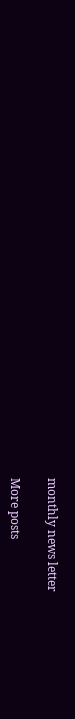monthly news letter

More posts